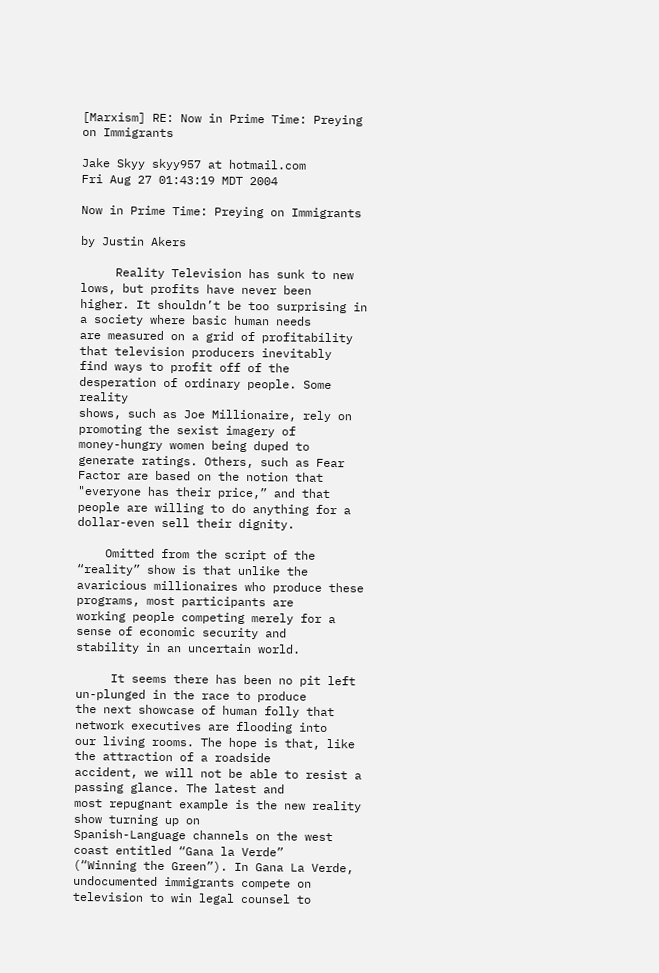[Marxism] RE: Now in Prime Time: Preying on Immigrants

Jake Skyy skyy957 at hotmail.com
Fri Aug 27 01:43:19 MDT 2004

Now in Prime Time: Preying on Immigrants

by Justin Akers

     Reality Television has sunk to new lows, but profits have never been
higher. It shouldn’t be too surprising in a society where basic human needs
are measured on a grid of profitability that television producers inevitably
find ways to profit off of the desperation of ordinary people. Some reality
shows, such as Joe Millionaire, rely on promoting the sexist imagery of
money-hungry women being duped to generate ratings. Others, such as Fear
Factor are based on the notion that "everyone has their price,” and that
people are willing to do anything for a dollar-even sell their dignity.

    Omitted from the script of the “reality” show is that unlike the
avaricious millionaires who produce these programs, most participants are
working people competing merely for a sense of economic security and
stability in an uncertain world.

     It seems there has been no pit left un-plunged in the race to produce
the next showcase of human folly that network executives are flooding into
our living rooms. The hope is that, like the attraction of a roadside
accident, we will not be able to resist a passing glance. The latest and
most repugnant example is the new reality show turning up on
Spanish-Language channels on the west coast entitled “Gana la Verde”
(“Winning the Green”). In Gana La Verde, undocumented immigrants compete on
television to win legal counsel to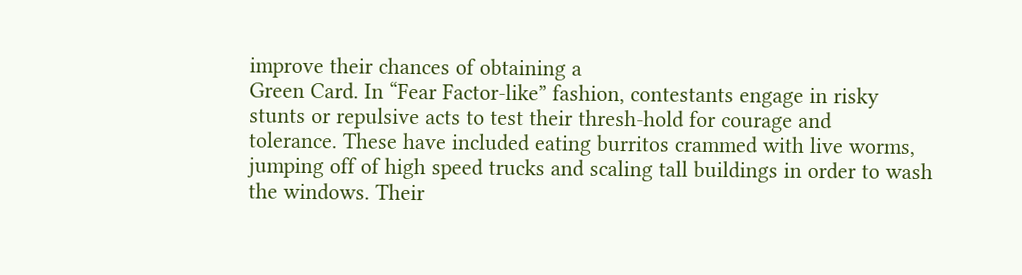improve their chances of obtaining a
Green Card. In “Fear Factor-like” fashion, contestants engage in risky
stunts or repulsive acts to test their thresh-hold for courage and
tolerance. These have included eating burritos crammed with live worms,
jumping off of high speed trucks and scaling tall buildings in order to wash
the windows. Their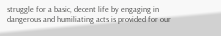struggle for a basic, decent life by engaging in
dangerous and humiliating acts is provided for our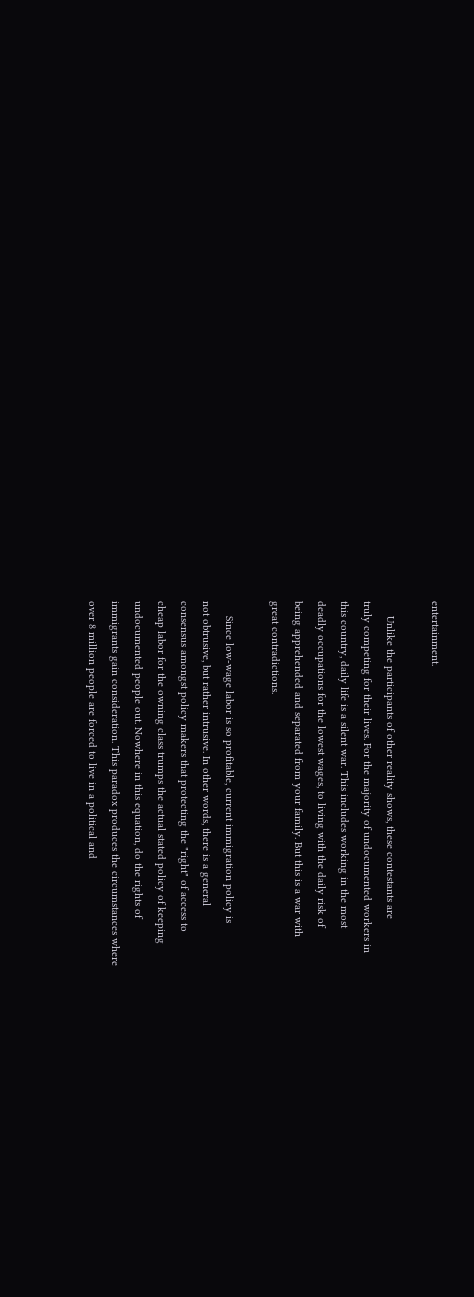entertainment.

     Unlike the participants of other reality shows, these contestants are
truly competing for their lives. For the majority of undocumented workers in
this country, daily life is a silent war. This includes working in the most
deadly occupations for the lowest wages, to living with the daily risk of
being apprehended and separated from your family. But this is a war with
great contradictions.

     Since low-wage labor is so profitable, current immigration policy is
not obtrusive, but rather intrusive. In other words, there is a general
consensus amongst policy makers that protecting the "right" of access to
cheap labor for the owning class trumps the actual stated policy of keeping
undocumented people out. Nowhere in this equation, do the rights of
immigrants gain consideration. This paradox produces the circumstances where
over 8 million people are forced to live in a political and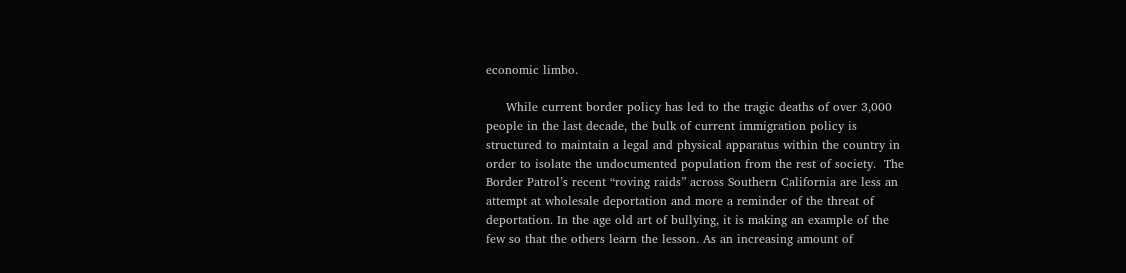economic limbo.

     While current border policy has led to the tragic deaths of over 3,000
people in the last decade, the bulk of current immigration policy is
structured to maintain a legal and physical apparatus within the country in
order to isolate the undocumented population from the rest of society.  The
Border Patrol’s recent “roving raids” across Southern California are less an
attempt at wholesale deportation and more a reminder of the threat of
deportation. In the age old art of bullying, it is making an example of the
few so that the others learn the lesson. As an increasing amount of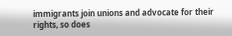immigrants join unions and advocate for their rights, so does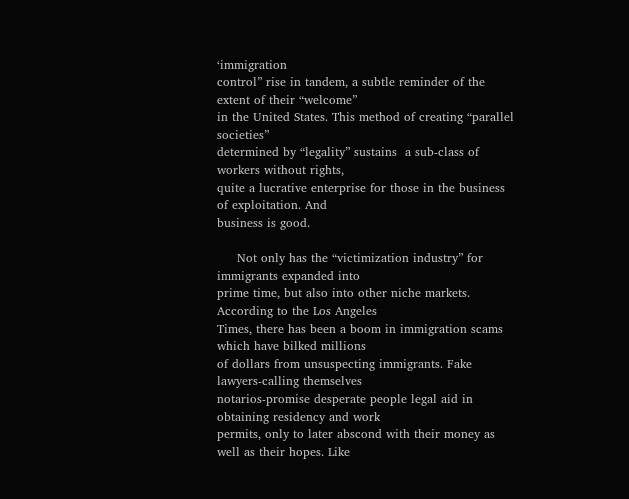‘immigration
control” rise in tandem, a subtle reminder of the extent of their “welcome”
in the United States. This method of creating “parallel societies”
determined by “legality” sustains  a sub-class of workers without rights,
quite a lucrative enterprise for those in the business of exploitation. And
business is good.

     Not only has the “victimization industry” for immigrants expanded into
prime time, but also into other niche markets. According to the Los Angeles
Times, there has been a boom in immigration scams which have bilked millions
of dollars from unsuspecting immigrants. Fake lawyers-calling themselves
notarios-promise desperate people legal aid in obtaining residency and work
permits, only to later abscond with their money as well as their hopes. Like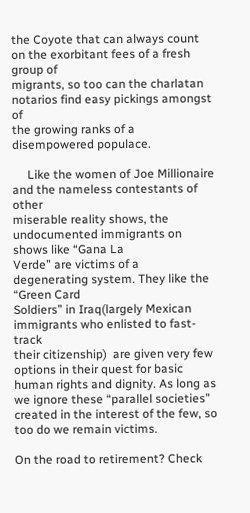the Coyote that can always count on the exorbitant fees of a fresh group of
migrants, so too can the charlatan notarios find easy pickings amongst of
the growing ranks of a disempowered populace.

     Like the women of Joe Millionaire and the nameless contestants of other
miserable reality shows, the undocumented immigrants on shows like “Gana La
Verde” are victims of a degenerating system. They like the “Green Card
Soldiers” in Iraq(largely Mexican immigrants who enlisted to fast-track
their citizenship)  are given very few options in their quest for basic
human rights and dignity. As long as we ignore these “parallel societies”
created in the interest of the few, so too do we remain victims.

On the road to retirement? Check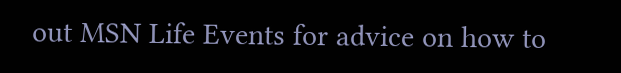out MSN Life Events for advice on how to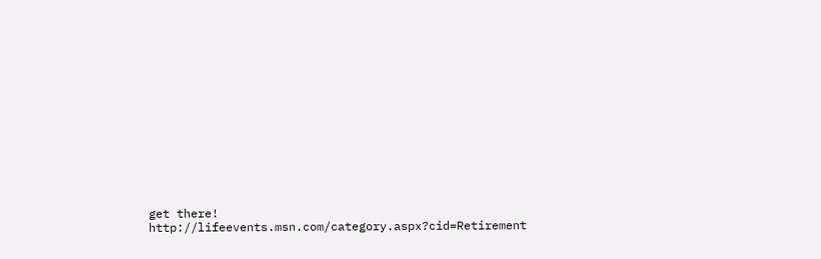get there! http://lifeevents.msn.com/category.aspx?cid=Retirement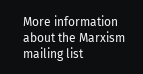More information about the Marxism mailing list